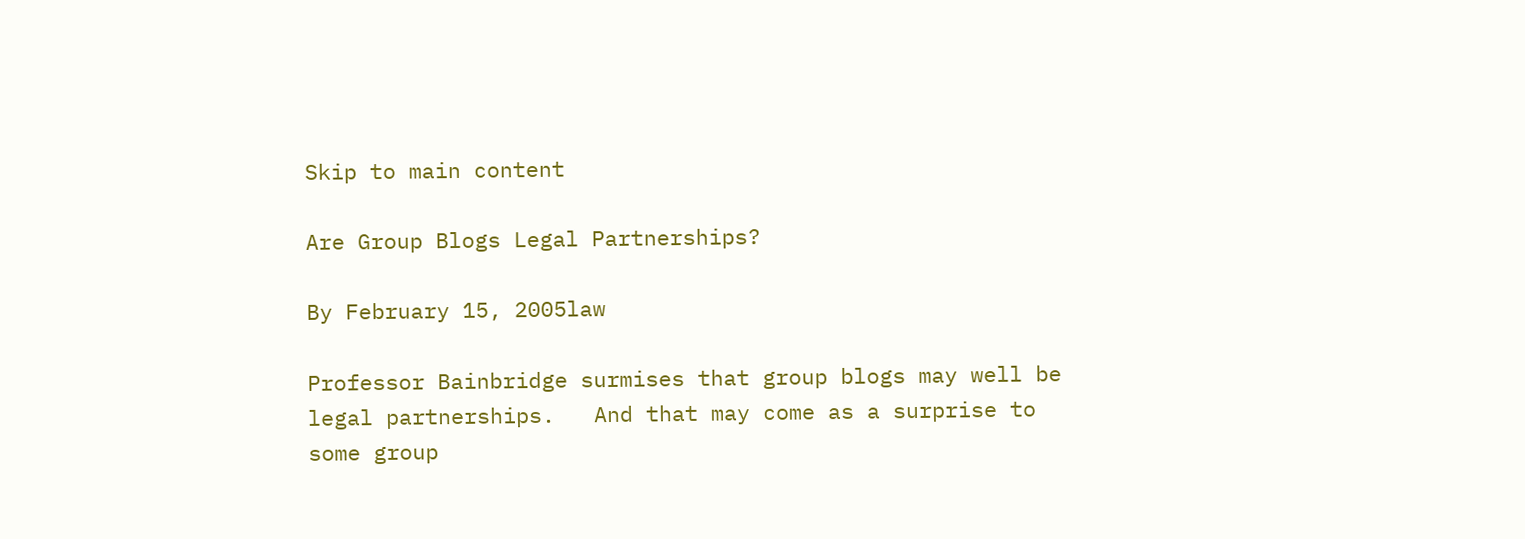Skip to main content

Are Group Blogs Legal Partnerships?

By February 15, 2005law

Professor Bainbridge surmises that group blogs may well be legal partnerships.   And that may come as a surprise to some group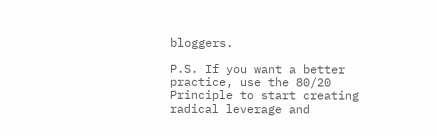bloggers.

P.S. If you want a better practice, use the 80/20 Principle to start creating radical leverage and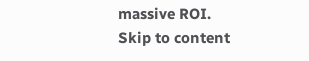massive ROI.
Skip to content